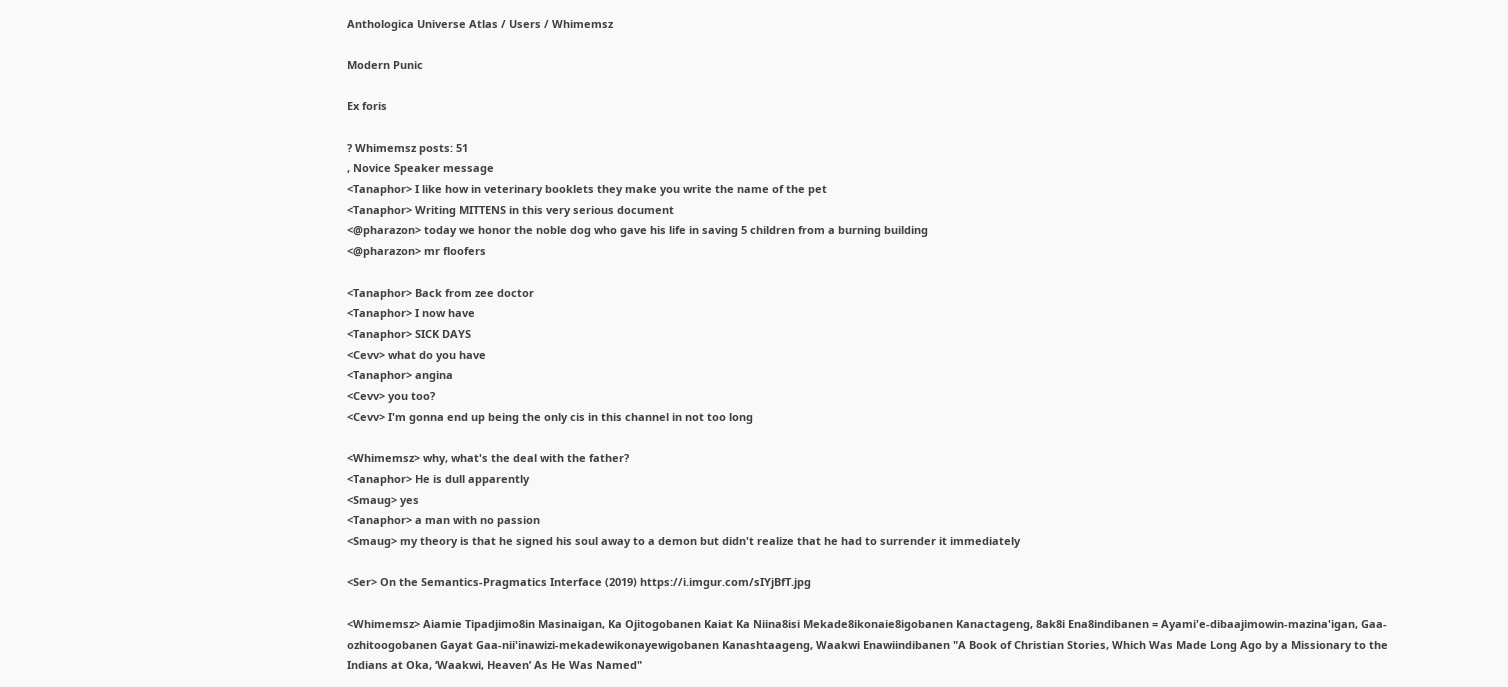Anthologica Universe Atlas / Users / Whimemsz

Modern Punic

Ex foris

? Whimemsz posts: 51
, Novice Speaker message
<Tanaphor> I like how in veterinary booklets they make you write the name of the pet
<Tanaphor> Writing MITTENS in this very serious document
<@pharazon> today we honor the noble dog who gave his life in saving 5 children from a burning building
<@pharazon> mr floofers

<Tanaphor> Back from zee doctor
<Tanaphor> I now have
<Tanaphor> SICK DAYS
<Cevv> what do you have
<Tanaphor> angina
<Cevv> you too?
<Cevv> I'm gonna end up being the only cis in this channel in not too long

<Whimemsz> why, what's the deal with the father?
<Tanaphor> He is dull apparently
<Smaug> yes
<Tanaphor> a man with no passion
<Smaug> my theory is that he signed his soul away to a demon but didn't realize that he had to surrender it immediately

<Ser> On the Semantics-Pragmatics Interface (2019) https://i.imgur.com/sIYjBfT.jpg

<Whimemsz> Aiamie Tipadjimo8in Masinaigan, Ka Ojitogobanen Kaiat Ka Niina8isi Mekade8ikonaie8igobanen Kanactageng, 8ak8i Ena8indibanen = Ayami'e-dibaajimowin-mazina'igan, Gaa-ozhitoogobanen Gayat Gaa-nii'inawizi-mekadewikonayewigobanen Kanashtaageng, Waakwi Enawiindibanen "A Book of Christian Stories, Which Was Made Long Ago by a Missionary to the Indians at Oka, ‘Waakwi, Heaven’ As He Was Named"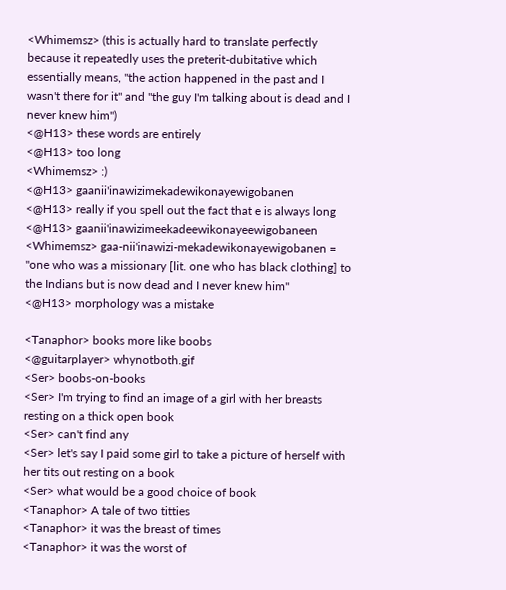<Whimemsz> (this is actually hard to translate perfectly because it repeatedly uses the preterit-dubitative which essentially means, "the action happened in the past and I wasn't there for it" and "the guy I'm talking about is dead and I never knew him")
<@H13> these words are entirely
<@H13> too long
<Whimemsz> :)
<@H13> gaanii'inawizimekadewikonayewigobanen
<@H13> really if you spell out the fact that e is always long
<@H13> gaanii'inawizimeekadeewikonayeewigobaneen
<Whimemsz> gaa-nii'inawizi-mekadewikonayewigobanen = "one who was a missionary [lit. one who has black clothing] to the Indians but is now dead and I never knew him"
<@H13> morphology was a mistake

<Tanaphor> books more like boobs
<@guitarplayer> whynotboth.gif
<Ser> boobs-on-books
<Ser> I'm trying to find an image of a girl with her breasts resting on a thick open book
<Ser> can't find any
<Ser> let's say I paid some girl to take a picture of herself with her tits out resting on a book
<Ser> what would be a good choice of book
<Tanaphor> A tale of two titties
<Tanaphor> it was the breast of times
<Tanaphor> it was the worst of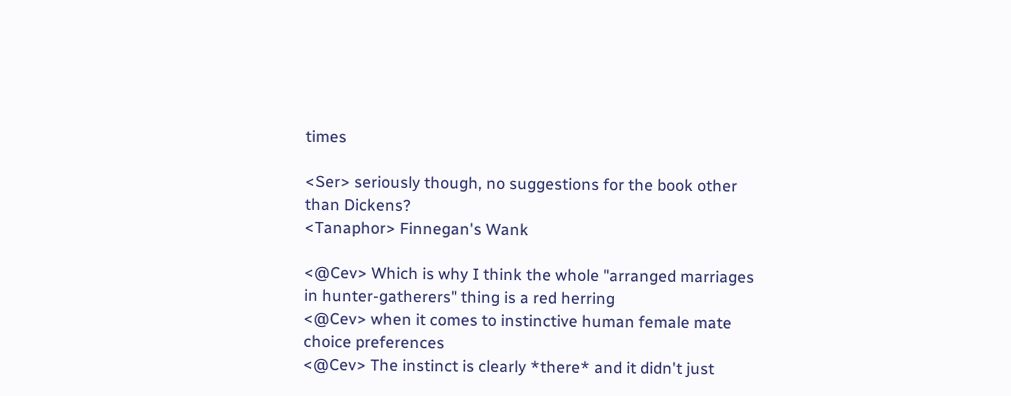times

<Ser> seriously though, no suggestions for the book other than Dickens?
<Tanaphor> Finnegan's Wank

<@Cev> Which is why I think the whole "arranged marriages in hunter-gatherers" thing is a red herring
<@Cev> when it comes to instinctive human female mate choice preferences
<@Cev> The instinct is clearly *there* and it didn't just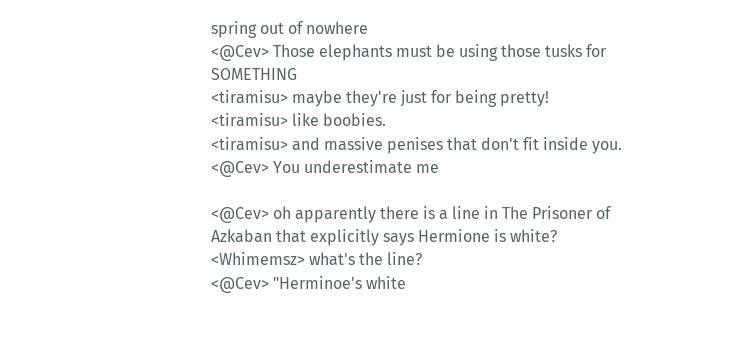spring out of nowhere
<@Cev> Those elephants must be using those tusks for SOMETHING
<tiramisu> maybe they're just for being pretty!
<tiramisu> like boobies.
<tiramisu> and massive penises that don't fit inside you.
<@Cev> You underestimate me

<@Cev> oh apparently there is a line in The Prisoner of Azkaban that explicitly says Hermione is white?
<Whimemsz> what's the line?
<@Cev> "Herminoe's white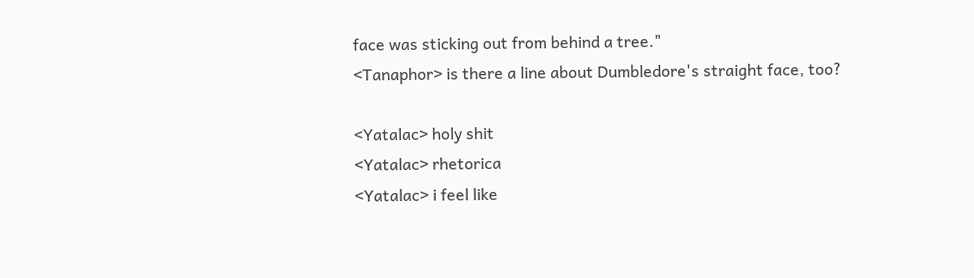face was sticking out from behind a tree."
<Tanaphor> is there a line about Dumbledore's straight face, too?

<Yatalac> holy shit
<Yatalac> rhetorica
<Yatalac> i feel like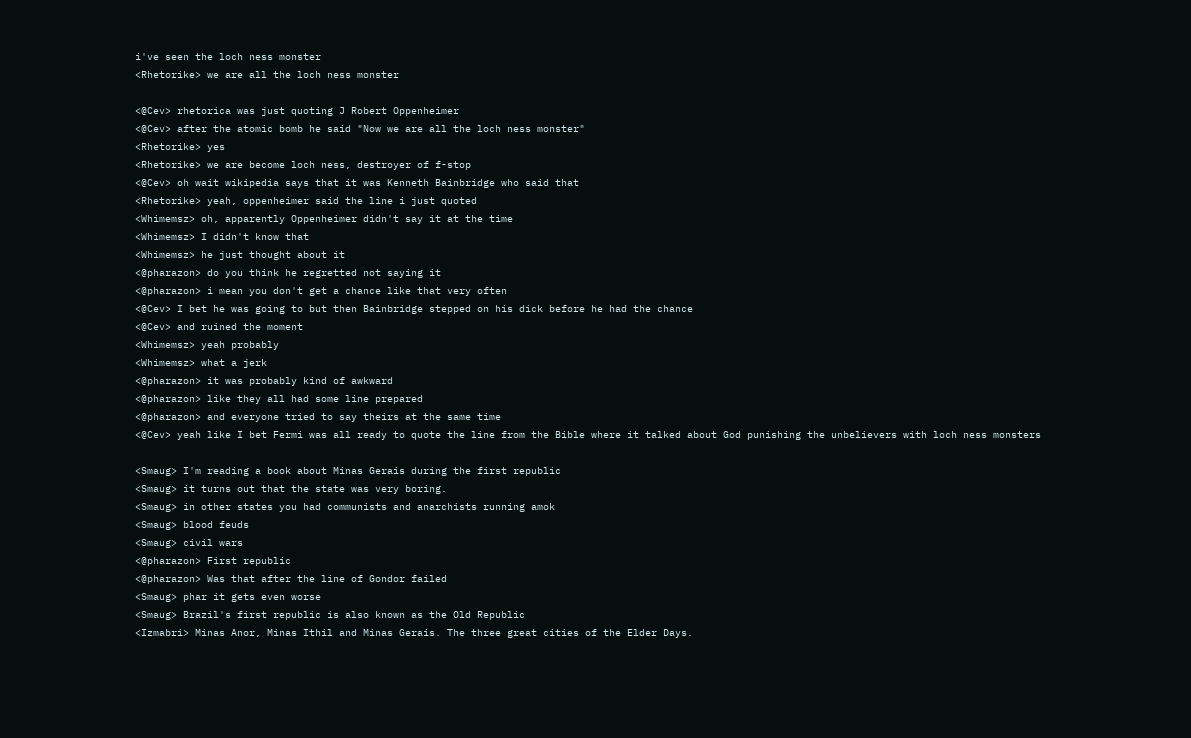i've seen the loch ness monster
<Rhetorike> we are all the loch ness monster

<@Cev> rhetorica was just quoting J Robert Oppenheimer
<@Cev> after the atomic bomb he said "Now we are all the loch ness monster"
<Rhetorike> yes
<Rhetorike> we are become loch ness, destroyer of f-stop
<@Cev> oh wait wikipedia says that it was Kenneth Bainbridge who said that
<Rhetorike> yeah, oppenheimer said the line i just quoted
<Whimemsz> oh, apparently Oppenheimer didn't say it at the time
<Whimemsz> I didn't know that
<Whimemsz> he just thought about it
<@pharazon> do you think he regretted not saying it
<@pharazon> i mean you don't get a chance like that very often
<@Cev> I bet he was going to but then Bainbridge stepped on his dick before he had the chance
<@Cev> and ruined the moment
<Whimemsz> yeah probably
<Whimemsz> what a jerk
<@pharazon> it was probably kind of awkward
<@pharazon> like they all had some line prepared
<@pharazon> and everyone tried to say theirs at the same time
<@Cev> yeah like I bet Fermi was all ready to quote the line from the Bible where it talked about God punishing the unbelievers with loch ness monsters

<Smaug> I'm reading a book about Minas Gerais during the first republic
<Smaug> it turns out that the state was very boring.
<Smaug> in other states you had communists and anarchists running amok
<Smaug> blood feuds
<Smaug> civil wars
<@pharazon> First republic
<@pharazon> Was that after the line of Gondor failed
<Smaug> phar it gets even worse
<Smaug> Brazil's first republic is also known as the Old Republic
<Izmabri> Minas Anor, Minas Ithil and Minas Gerais. The three great cities of the Elder Days.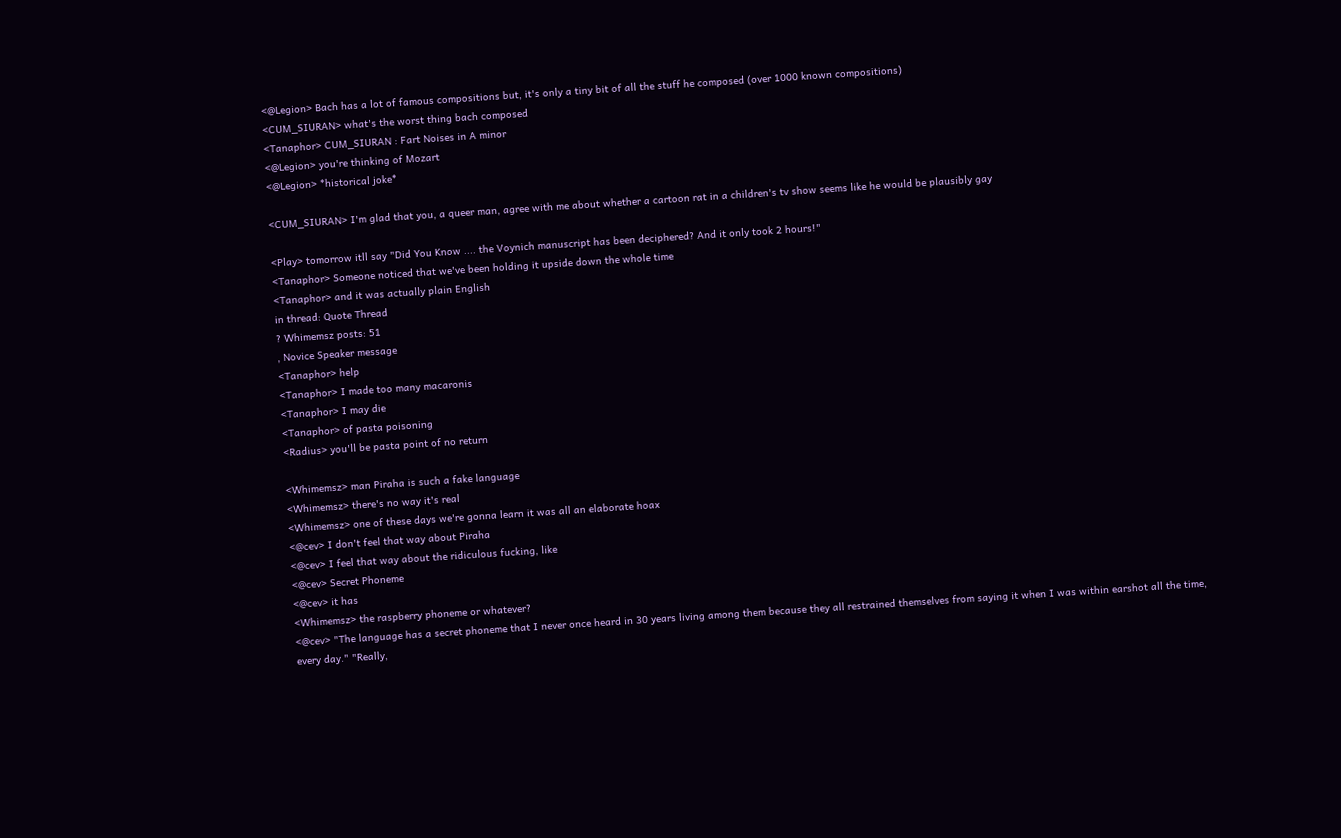<@Legion> Bach has a lot of famous compositions but, it's only a tiny bit of all the stuff he composed (over 1000 known compositions)
<CUM_SIURAN> what's the worst thing bach composed
<Tanaphor> CUM_SIURAN : Fart Noises in A minor
<@Legion> you're thinking of Mozart
<@Legion> *historical joke*

<CUM_SIURAN> I'm glad that you, a queer man, agree with me about whether a cartoon rat in a children's tv show seems like he would be plausibly gay

<Play> tomorrow itll say "Did You Know .... the Voynich manuscript has been deciphered? And it only took 2 hours!"
<Tanaphor> Someone noticed that we've been holding it upside down the whole time
<Tanaphor> and it was actually plain English
in thread: Quote Thread
? Whimemsz posts: 51
, Novice Speaker message
<Tanaphor> help
<Tanaphor> I made too many macaronis
<Tanaphor> I may die
<Tanaphor> of pasta poisoning
<Radius> you'll be pasta point of no return

<Whimemsz> man Piraha is such a fake language
<Whimemsz> there's no way it's real
<Whimemsz> one of these days we're gonna learn it was all an elaborate hoax
<@cev> I don't feel that way about Piraha
<@cev> I feel that way about the ridiculous fucking, like
<@cev> Secret Phoneme
<@cev> it has
<Whimemsz> the raspberry phoneme or whatever?
<@cev> "The language has a secret phoneme that I never once heard in 30 years living among them because they all restrained themselves from saying it when I was within earshot all the time, every day." "Really,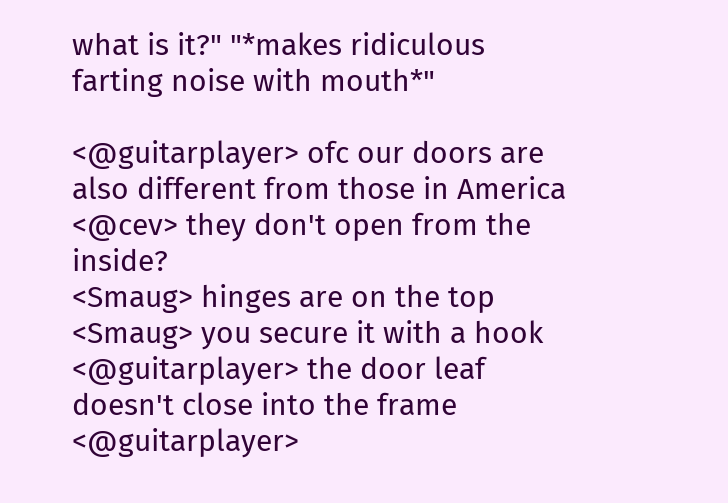what is it?" "*makes ridiculous farting noise with mouth*"

<@guitarplayer> ofc our doors are also different from those in America
<@cev> they don't open from the inside?
<Smaug> hinges are on the top
<Smaug> you secure it with a hook
<@guitarplayer> the door leaf doesn't close into the frame
<@guitarplayer>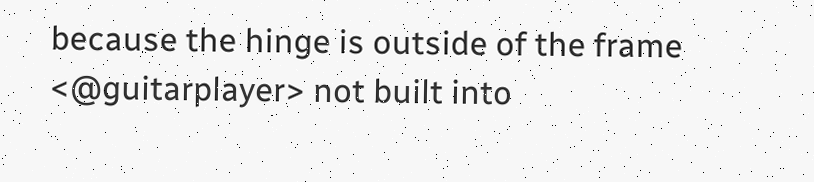because the hinge is outside of the frame
<@guitarplayer> not built into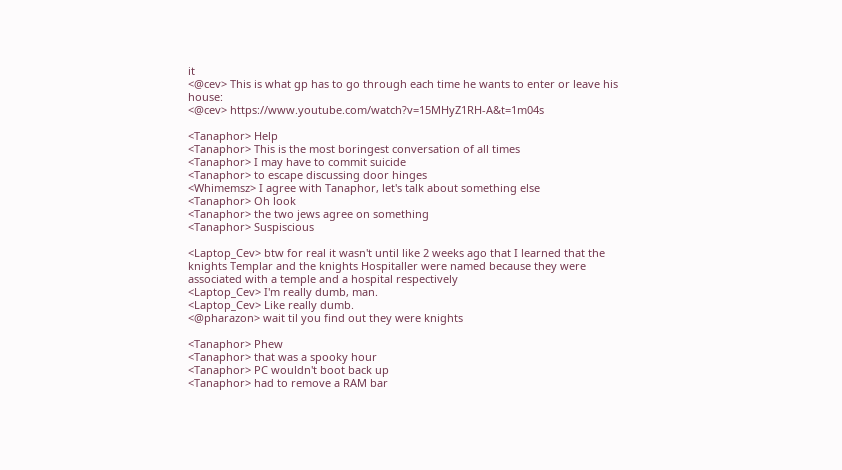it
<@cev> This is what gp has to go through each time he wants to enter or leave his house:
<@cev> https://www.youtube.com/watch?v=15MHyZ1RH-A&t=1m04s

<Tanaphor> Help
<Tanaphor> This is the most boringest conversation of all times
<Tanaphor> I may have to commit suicide
<Tanaphor> to escape discussing door hinges
<Whimemsz> I agree with Tanaphor, let's talk about something else
<Tanaphor> Oh look
<Tanaphor> the two jews agree on something
<Tanaphor> Suspiscious

<Laptop_Cev> btw for real it wasn't until like 2 weeks ago that I learned that the knights Templar and the knights Hospitaller were named because they were associated with a temple and a hospital respectively
<Laptop_Cev> I'm really dumb, man.
<Laptop_Cev> Like really dumb.
<@pharazon> wait til you find out they were knights

<Tanaphor> Phew
<Tanaphor> that was a spooky hour
<Tanaphor> PC wouldn't boot back up
<Tanaphor> had to remove a RAM bar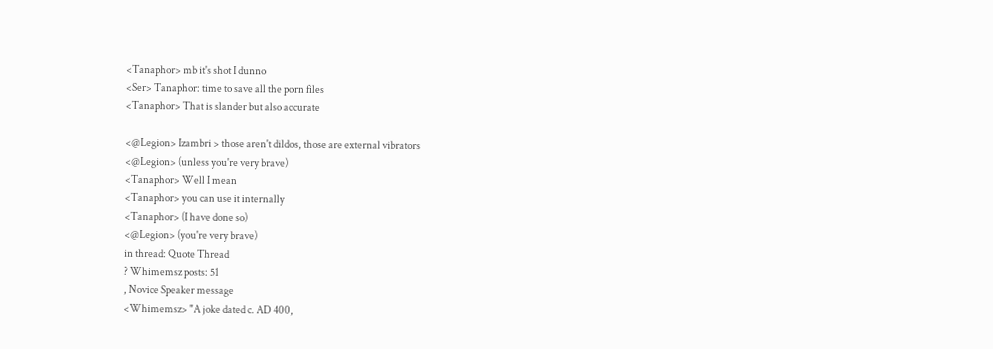<Tanaphor> mb it's shot I dunno
<Ser> Tanaphor: time to save all the porn files
<Tanaphor> That is slander but also accurate

<@Legion> Izambri > those aren't dildos, those are external vibrators
<@Legion> (unless you're very brave)
<Tanaphor> Well I mean
<Tanaphor> you can use it internally
<Tanaphor> (I have done so)
<@Legion> (you're very brave)
in thread: Quote Thread
? Whimemsz posts: 51
, Novice Speaker message
<Whimemsz> "A joke dated c. AD 400,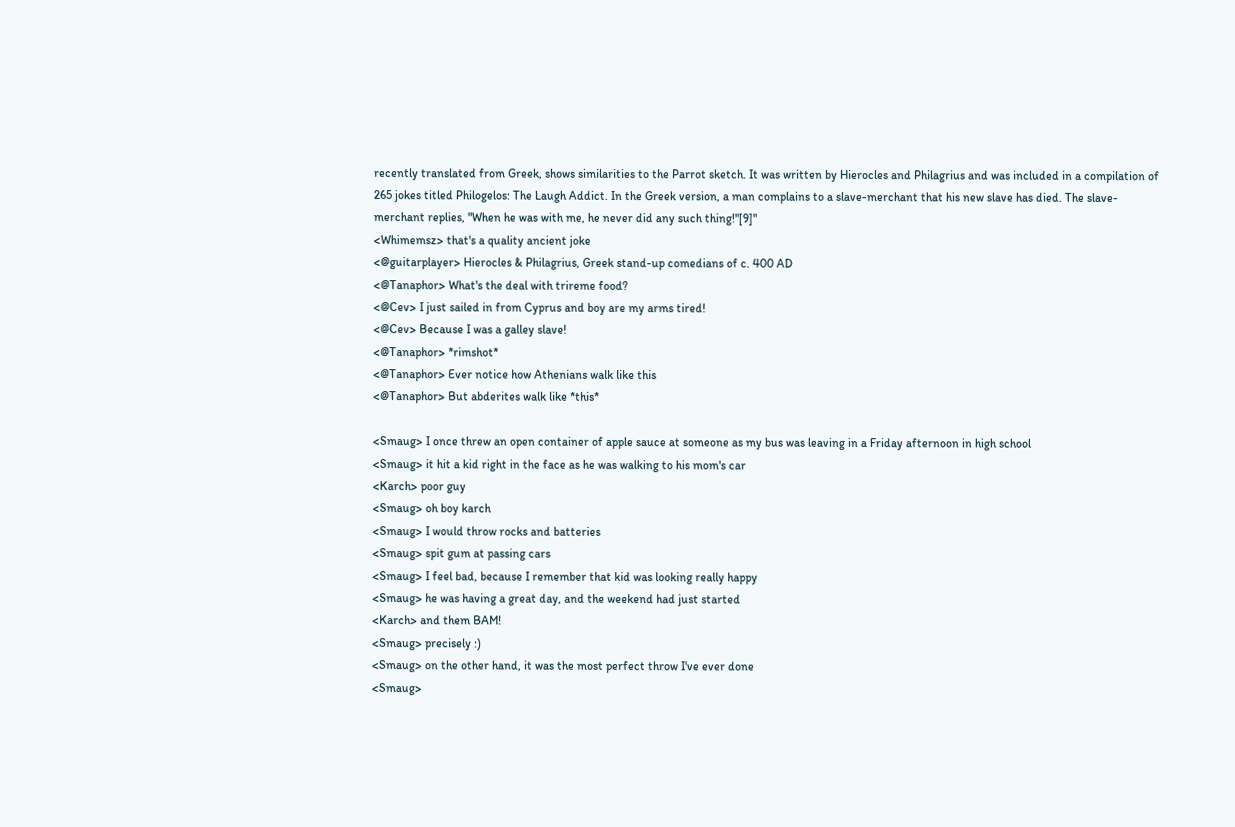recently translated from Greek, shows similarities to the Parrot sketch. It was written by Hierocles and Philagrius and was included in a compilation of 265 jokes titled Philogelos: The Laugh Addict. In the Greek version, a man complains to a slave-merchant that his new slave has died. The slave-merchant replies, "When he was with me, he never did any such thing!"[9]"
<Whimemsz> that's a quality ancient joke
<@guitarplayer> Hierocles & Philagrius, Greek stand-up comedians of c. 400 AD
<@Tanaphor> What's the deal with trireme food?
<@Cev> I just sailed in from Cyprus and boy are my arms tired!
<@Cev> Because I was a galley slave!
<@Tanaphor> *rimshot*
<@Tanaphor> Ever notice how Athenians walk like this
<@Tanaphor> But abderites walk like *this*

<Smaug> I once threw an open container of apple sauce at someone as my bus was leaving in a Friday afternoon in high school
<Smaug> it hit a kid right in the face as he was walking to his mom's car
<Karch> poor guy
<Smaug> oh boy karch
<Smaug> I would throw rocks and batteries
<Smaug> spit gum at passing cars
<Smaug> I feel bad, because I remember that kid was looking really happy
<Smaug> he was having a great day, and the weekend had just started
<Karch> and them BAM!
<Smaug> precisely :)
<Smaug> on the other hand, it was the most perfect throw I've ever done
<Smaug>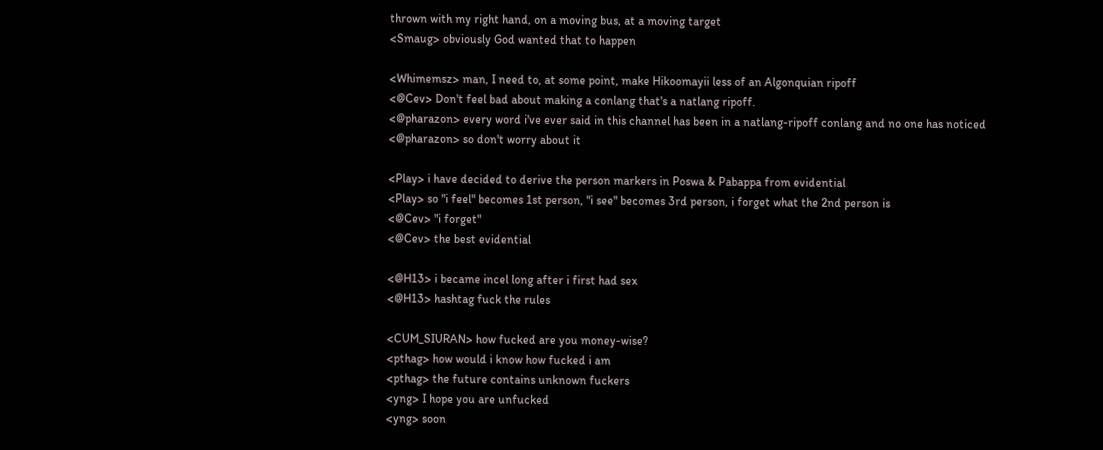thrown with my right hand, on a moving bus, at a moving target
<Smaug> obviously God wanted that to happen

<Whimemsz> man, I need to, at some point, make Hikoomayii less of an Algonquian ripoff
<@Cev> Don't feel bad about making a conlang that's a natlang ripoff.
<@pharazon> every word i've ever said in this channel has been in a natlang-ripoff conlang and no one has noticed
<@pharazon> so don't worry about it

<Play> i have decided to derive the person markers in Poswa & Pabappa from evidential
<Play> so "i feel" becomes 1st person, "i see" becomes 3rd person, i forget what the 2nd person is
<@Cev> "i forget"
<@Cev> the best evidential

<@H13> i became incel long after i first had sex
<@H13> hashtag fuck the rules

<CUM_SIURAN> how fucked are you money-wise?
<pthag> how would i know how fucked i am
<pthag> the future contains unknown fuckers
<yng> I hope you are unfucked
<yng> soon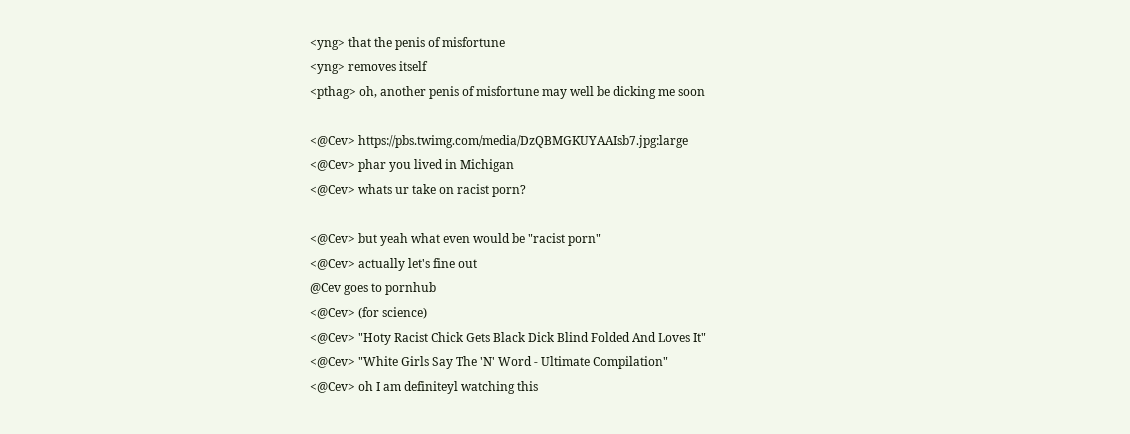<yng> that the penis of misfortune
<yng> removes itself
<pthag> oh, another penis of misfortune may well be dicking me soon

<@Cev> https://pbs.twimg.com/media/DzQBMGKUYAAIsb7.jpg:large
<@Cev> phar you lived in Michigan
<@Cev> whats ur take on racist porn?

<@Cev> but yeah what even would be "racist porn"
<@Cev> actually let's fine out
@Cev goes to pornhub
<@Cev> (for science)
<@Cev> "Hoty Racist Chick Gets Black Dick Blind Folded And Loves It"
<@Cev> "White Girls Say The 'N' Word - Ultimate Compilation"
<@Cev> oh I am definiteyl watching this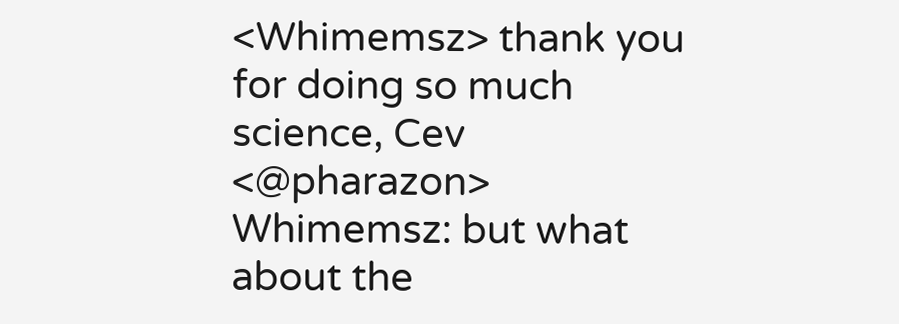<Whimemsz> thank you for doing so much science, Cev
<@pharazon> Whimemsz: but what about the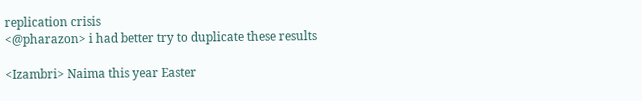replication crisis
<@pharazon> i had better try to duplicate these results

<Izambri> Naima this year Easter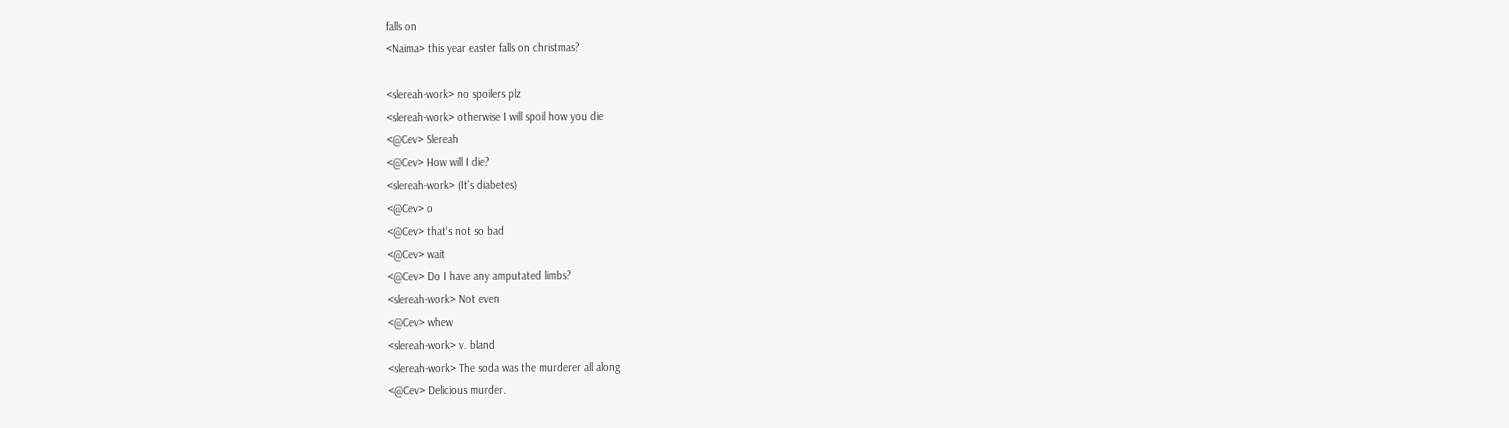falls on
<Naima> this year easter falls on christmas?

<slereah-work> no spoilers plz
<slereah-work> otherwise I will spoil how you die
<@Cev> Slereah
<@Cev> How will I die?
<slereah-work> (It's diabetes)
<@Cev> o
<@Cev> that's not so bad
<@Cev> wait
<@Cev> Do I have any amputated limbs?
<slereah-work> Not even
<@Cev> whew
<slereah-work> v. bland
<slereah-work> The soda was the murderer all along
<@Cev> Delicious murder.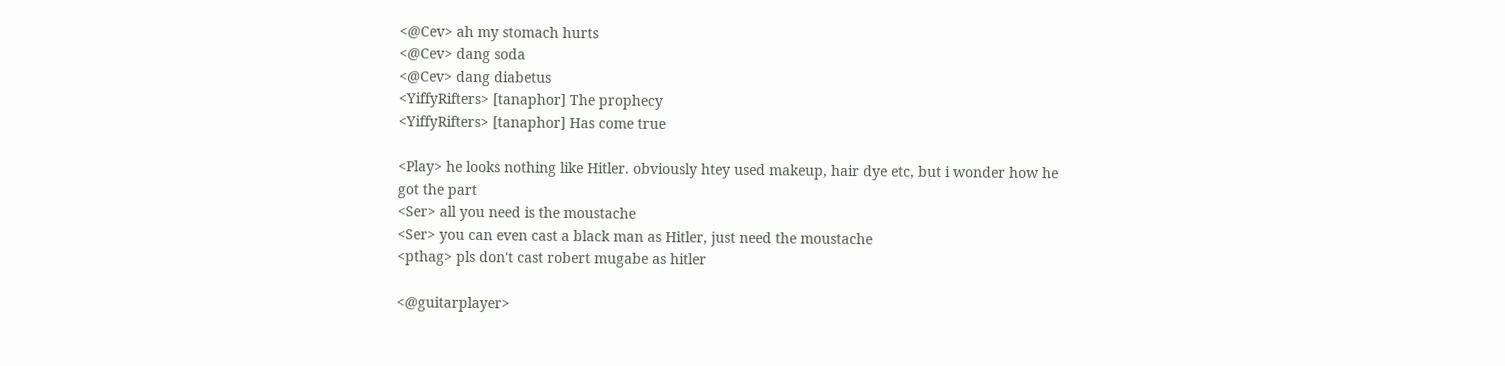<@Cev> ah my stomach hurts
<@Cev> dang soda
<@Cev> dang diabetus
<YiffyRifters> [tanaphor] The prophecy
<YiffyRifters> [tanaphor] Has come true

<Play> he looks nothing like Hitler. obviously htey used makeup, hair dye etc, but i wonder how he got the part
<Ser> all you need is the moustache
<Ser> you can even cast a black man as Hitler, just need the moustache
<pthag> pls don't cast robert mugabe as hitler

<@guitarplayer>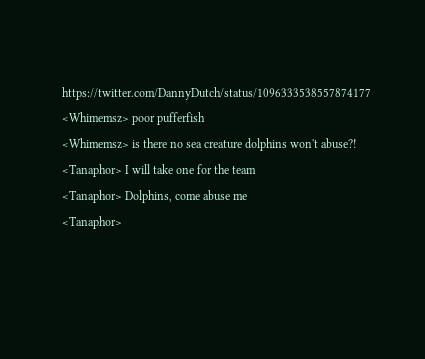https://twitter.com/DannyDutch/status/1096333538557874177
<Whimemsz> poor pufferfish
<Whimemsz> is there no sea creature dolphins won't abuse?!
<Tanaphor> I will take one for the team
<Tanaphor> Dolphins, come abuse me
<Tanaphor>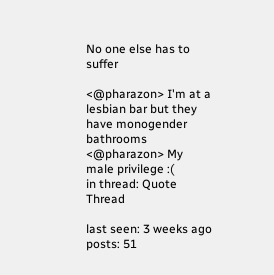No one else has to suffer

<@pharazon> I'm at a lesbian bar but they have monogender bathrooms
<@pharazon> My male privilege :(
in thread: Quote Thread

last seen: 3 weeks ago
posts: 51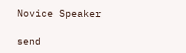Novice Speaker

send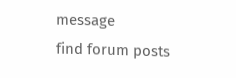message
find forum posts